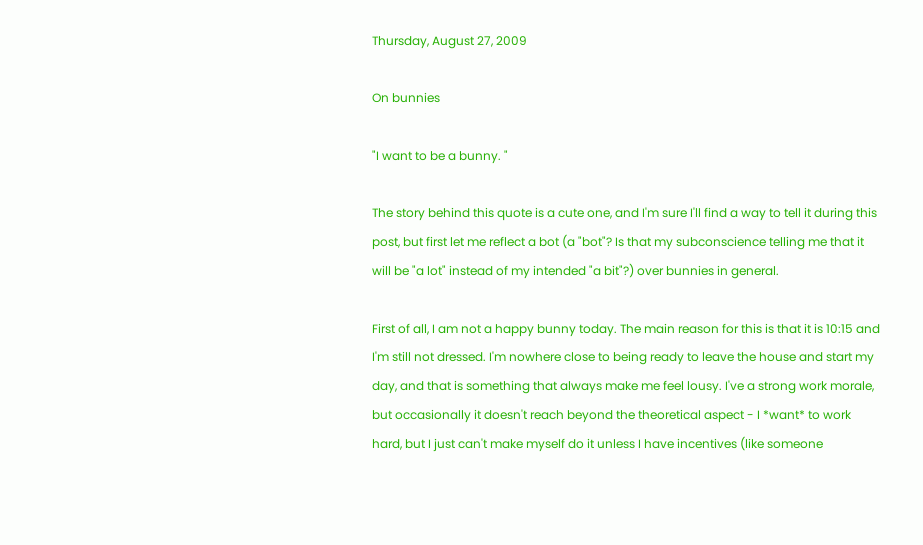Thursday, August 27, 2009

On bunnies

"I want to be a bunny. "

The story behind this quote is a cute one, and I'm sure I'll find a way to tell it during this post, but first let me reflect a bot (a "bot"? Is that my subconscience telling me that it will be "a lot" instead of my intended "a bit"?) over bunnies in general.

First of all, I am not a happy bunny today. The main reason for this is that it is 10:15 and I'm still not dressed. I'm nowhere close to being ready to leave the house and start my day, and that is something that always make me feel lousy. I've a strong work morale, but occasionally it doesn't reach beyond the theoretical aspect - I *want* to work hard, but I just can't make myself do it unless I have incentives (like someone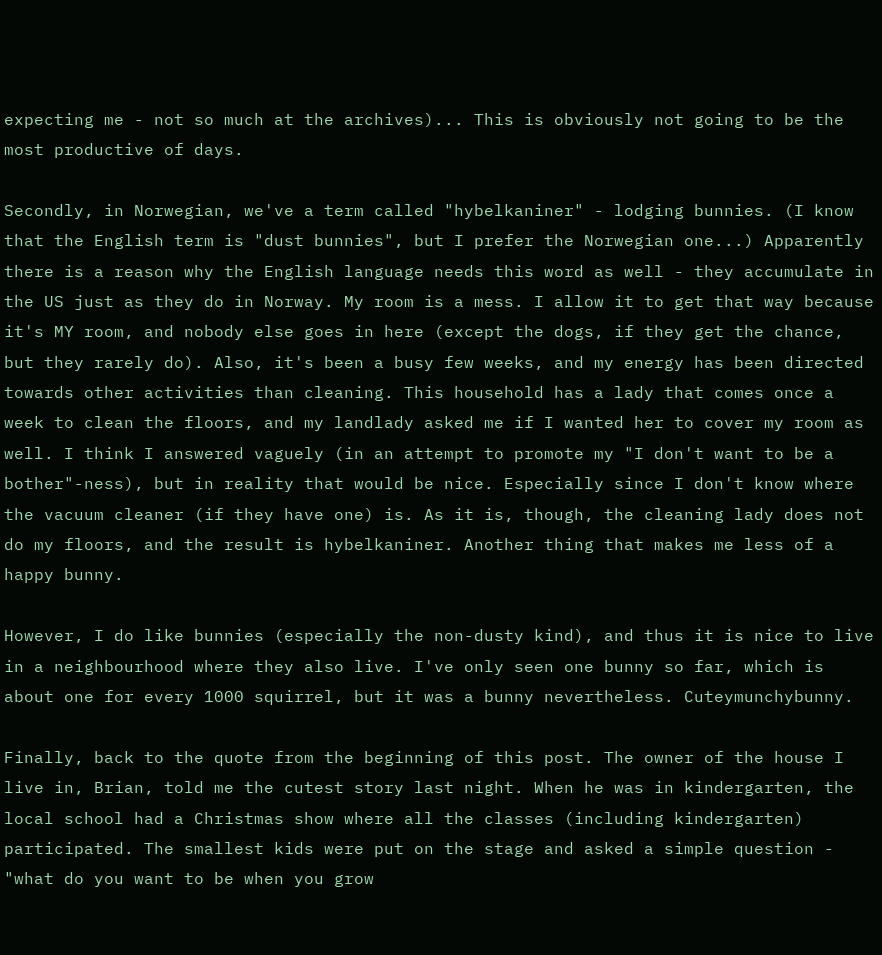expecting me - not so much at the archives)... This is obviously not going to be the most productive of days.

Secondly, in Norwegian, we've a term called "hybelkaniner" - lodging bunnies. (I know that the English term is "dust bunnies", but I prefer the Norwegian one...) Apparently there is a reason why the English language needs this word as well - they accumulate in the US just as they do in Norway. My room is a mess. I allow it to get that way because it's MY room, and nobody else goes in here (except the dogs, if they get the chance, but they rarely do). Also, it's been a busy few weeks, and my energy has been directed towards other activities than cleaning. This household has a lady that comes once a week to clean the floors, and my landlady asked me if I wanted her to cover my room as well. I think I answered vaguely (in an attempt to promote my "I don't want to be a bother"-ness), but in reality that would be nice. Especially since I don't know where the vacuum cleaner (if they have one) is. As it is, though, the cleaning lady does not do my floors, and the result is hybelkaniner. Another thing that makes me less of a happy bunny.

However, I do like bunnies (especially the non-dusty kind), and thus it is nice to live in a neighbourhood where they also live. I've only seen one bunny so far, which is about one for every 1000 squirrel, but it was a bunny nevertheless. Cuteymunchybunny.

Finally, back to the quote from the beginning of this post. The owner of the house I live in, Brian, told me the cutest story last night. When he was in kindergarten, the local school had a Christmas show where all the classes (including kindergarten) participated. The smallest kids were put on the stage and asked a simple question - "what do you want to be when you grow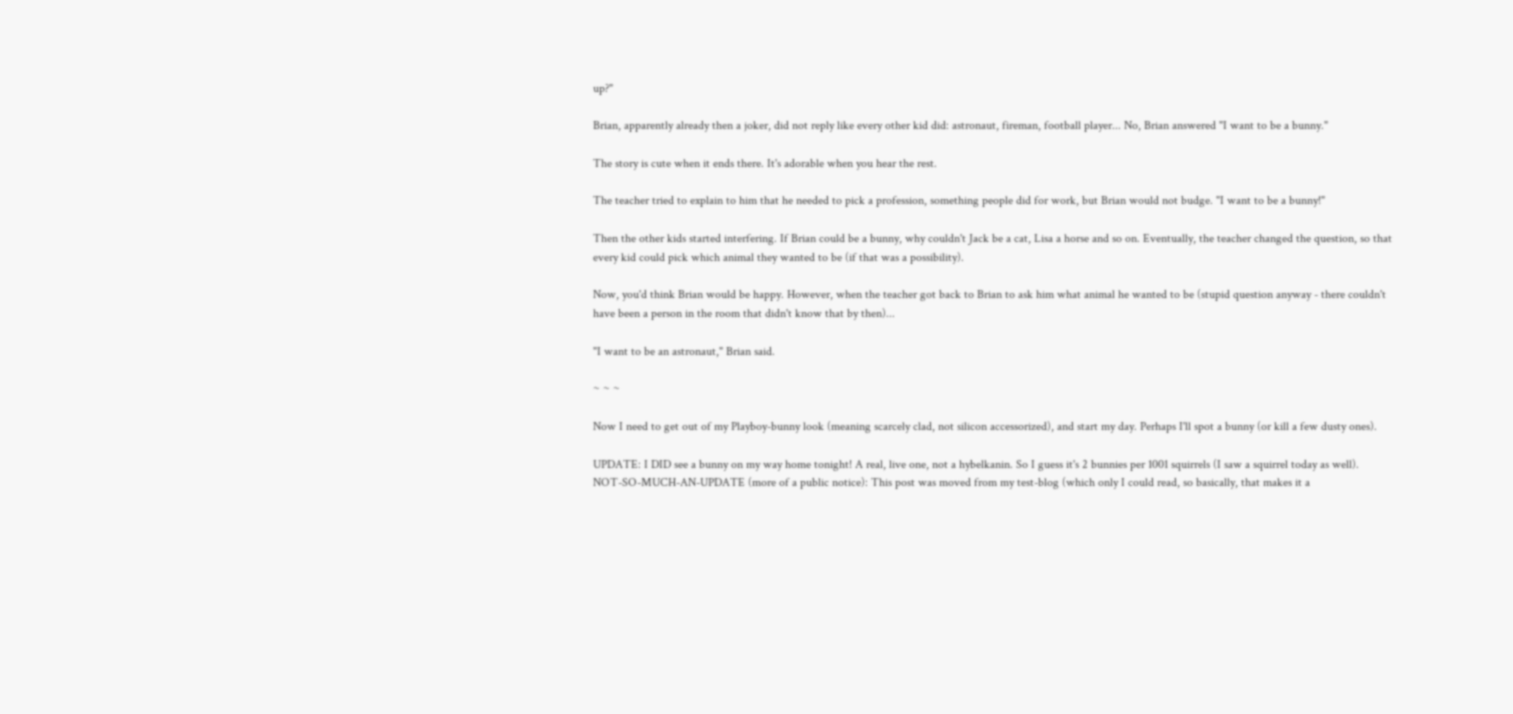up?"

Brian, apparently already then a joker, did not reply like every other kid did: astronaut, fireman, football player... No, Brian answered "I want to be a bunny."

The story is cute when it ends there. It's adorable when you hear the rest.

The teacher tried to explain to him that he needed to pick a profession, something people did for work, but Brian would not budge. "I want to be a bunny!"

Then the other kids started interfering. If Brian could be a bunny, why couldn't Jack be a cat, Lisa a horse and so on. Eventually, the teacher changed the question, so that every kid could pick which animal they wanted to be (if that was a possibility).

Now, you'd think Brian would be happy. However, when the teacher got back to Brian to ask him what animal he wanted to be (stupid question anyway - there couldn't have been a person in the room that didn't know that by then)...

"I want to be an astronaut," Brian said.

~ ~ ~

Now I need to get out of my Playboy-bunny look (meaning scarcely clad, not silicon accessorized), and start my day. Perhaps I'll spot a bunny (or kill a few dusty ones).

UPDATE: I DID see a bunny on my way home tonight! A real, live one, not a hybelkanin. So I guess it's 2 bunnies per 1001 squirrels (I saw a squirrel today as well).
NOT-SO-MUCH-AN-UPDATE (more of a public notice): This post was moved from my test-blog (which only I could read, so basically, that makes it a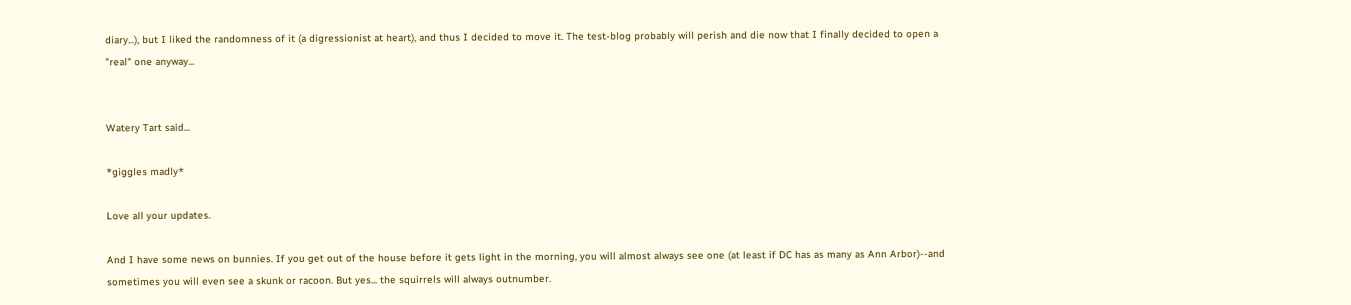diary...), but I liked the randomness of it (a digressionist at heart), and thus I decided to move it. The test-blog probably will perish and die now that I finally decided to open a "real" one anyway...


Watery Tart said...

*giggles madly*

Love all your updates.

And I have some news on bunnies. If you get out of the house before it gets light in the morning, you will almost always see one (at least if DC has as many as Ann Arbor)--and sometimes you will even see a skunk or racoon. But yes... the squirrels will always outnumber.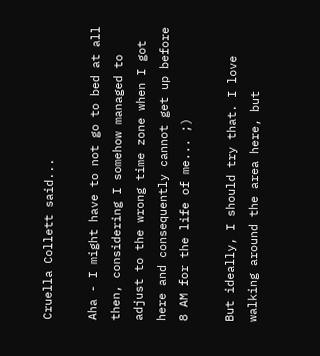Cruella Collett said...

Aha - I might have to not go to bed at all then, considering I somehow managed to adjust to the wrong time zone when I got here and consequently cannot get up before 8 AM for the life of me... ;)

But ideally, I should try that. I love walking around the area here, but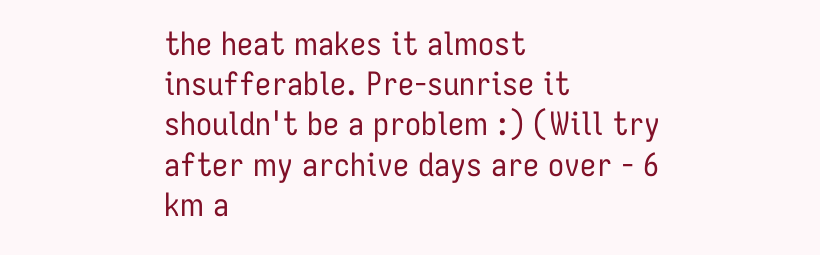the heat makes it almost insufferable. Pre-sunrise it shouldn't be a problem :) (Will try after my archive days are over - 6 km a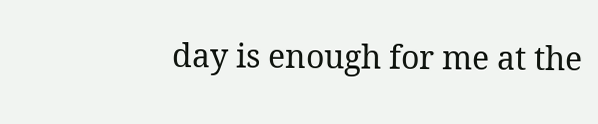day is enough for me at the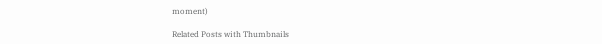moment)

Related Posts with Thumbnails